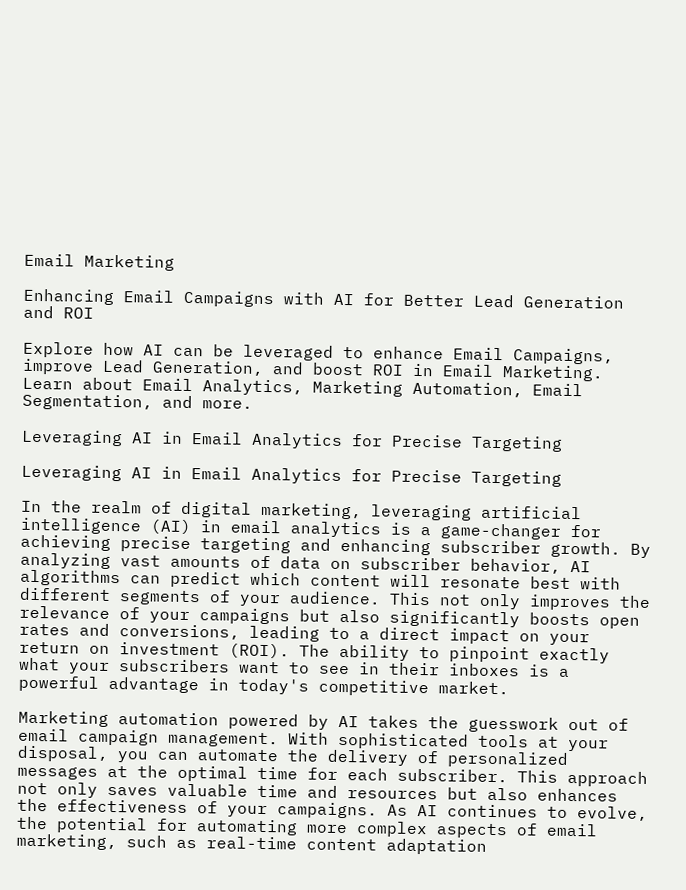Email Marketing

Enhancing Email Campaigns with AI for Better Lead Generation and ROI

Explore how AI can be leveraged to enhance Email Campaigns, improve Lead Generation, and boost ROI in Email Marketing. Learn about Email Analytics, Marketing Automation, Email Segmentation, and more.

Leveraging AI in Email Analytics for Precise Targeting

Leveraging AI in Email Analytics for Precise Targeting

In the realm of digital marketing, leveraging artificial intelligence (AI) in email analytics is a game-changer for achieving precise targeting and enhancing subscriber growth. By analyzing vast amounts of data on subscriber behavior, AI algorithms can predict which content will resonate best with different segments of your audience. This not only improves the relevance of your campaigns but also significantly boosts open rates and conversions, leading to a direct impact on your return on investment (ROI). The ability to pinpoint exactly what your subscribers want to see in their inboxes is a powerful advantage in today's competitive market.

Marketing automation powered by AI takes the guesswork out of email campaign management. With sophisticated tools at your disposal, you can automate the delivery of personalized messages at the optimal time for each subscriber. This approach not only saves valuable time and resources but also enhances the effectiveness of your campaigns. As AI continues to evolve, the potential for automating more complex aspects of email marketing, such as real-time content adaptation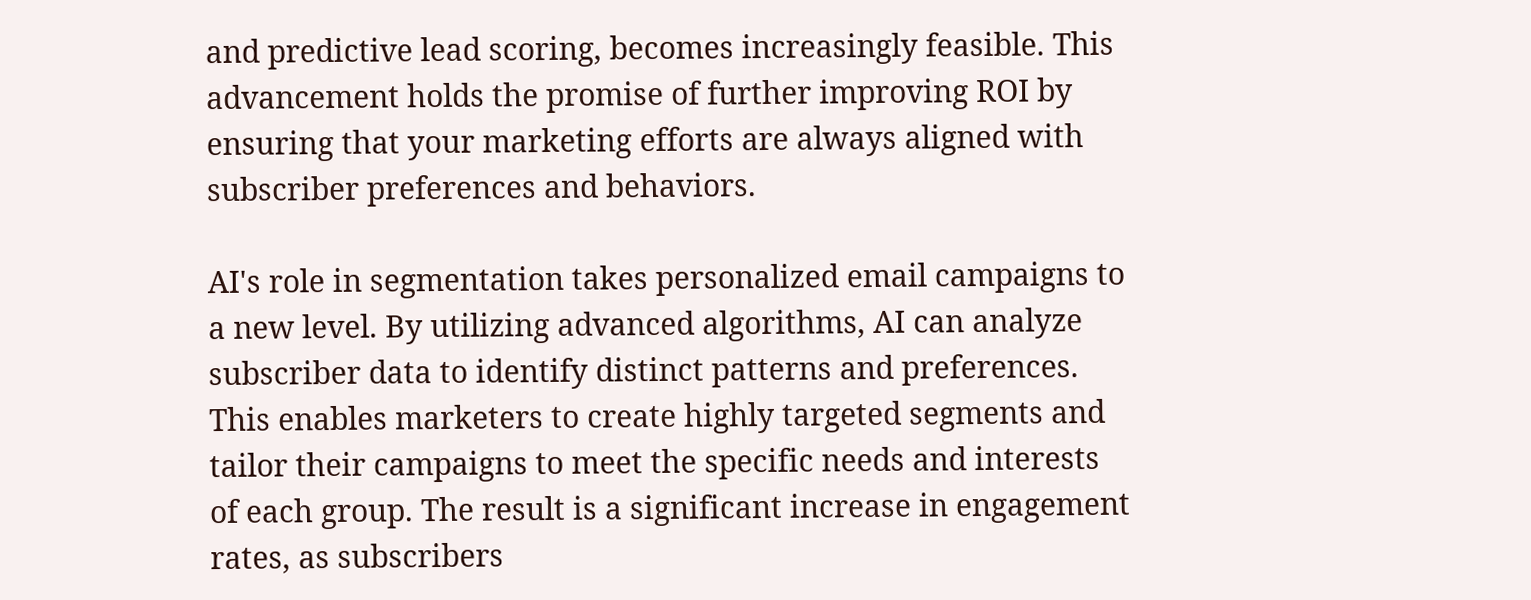and predictive lead scoring, becomes increasingly feasible. This advancement holds the promise of further improving ROI by ensuring that your marketing efforts are always aligned with subscriber preferences and behaviors.

AI's role in segmentation takes personalized email campaigns to a new level. By utilizing advanced algorithms, AI can analyze subscriber data to identify distinct patterns and preferences. This enables marketers to create highly targeted segments and tailor their campaigns to meet the specific needs and interests of each group. The result is a significant increase in engagement rates, as subscribers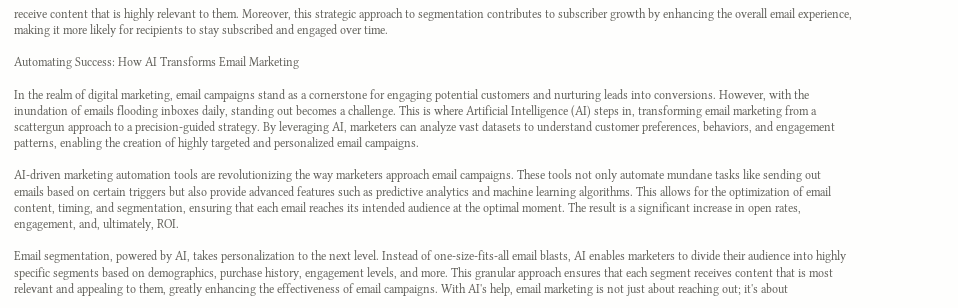receive content that is highly relevant to them. Moreover, this strategic approach to segmentation contributes to subscriber growth by enhancing the overall email experience, making it more likely for recipients to stay subscribed and engaged over time.

Automating Success: How AI Transforms Email Marketing

In the realm of digital marketing, email campaigns stand as a cornerstone for engaging potential customers and nurturing leads into conversions. However, with the inundation of emails flooding inboxes daily, standing out becomes a challenge. This is where Artificial Intelligence (AI) steps in, transforming email marketing from a scattergun approach to a precision-guided strategy. By leveraging AI, marketers can analyze vast datasets to understand customer preferences, behaviors, and engagement patterns, enabling the creation of highly targeted and personalized email campaigns.

AI-driven marketing automation tools are revolutionizing the way marketers approach email campaigns. These tools not only automate mundane tasks like sending out emails based on certain triggers but also provide advanced features such as predictive analytics and machine learning algorithms. This allows for the optimization of email content, timing, and segmentation, ensuring that each email reaches its intended audience at the optimal moment. The result is a significant increase in open rates, engagement, and, ultimately, ROI.

Email segmentation, powered by AI, takes personalization to the next level. Instead of one-size-fits-all email blasts, AI enables marketers to divide their audience into highly specific segments based on demographics, purchase history, engagement levels, and more. This granular approach ensures that each segment receives content that is most relevant and appealing to them, greatly enhancing the effectiveness of email campaigns. With AI's help, email marketing is not just about reaching out; it's about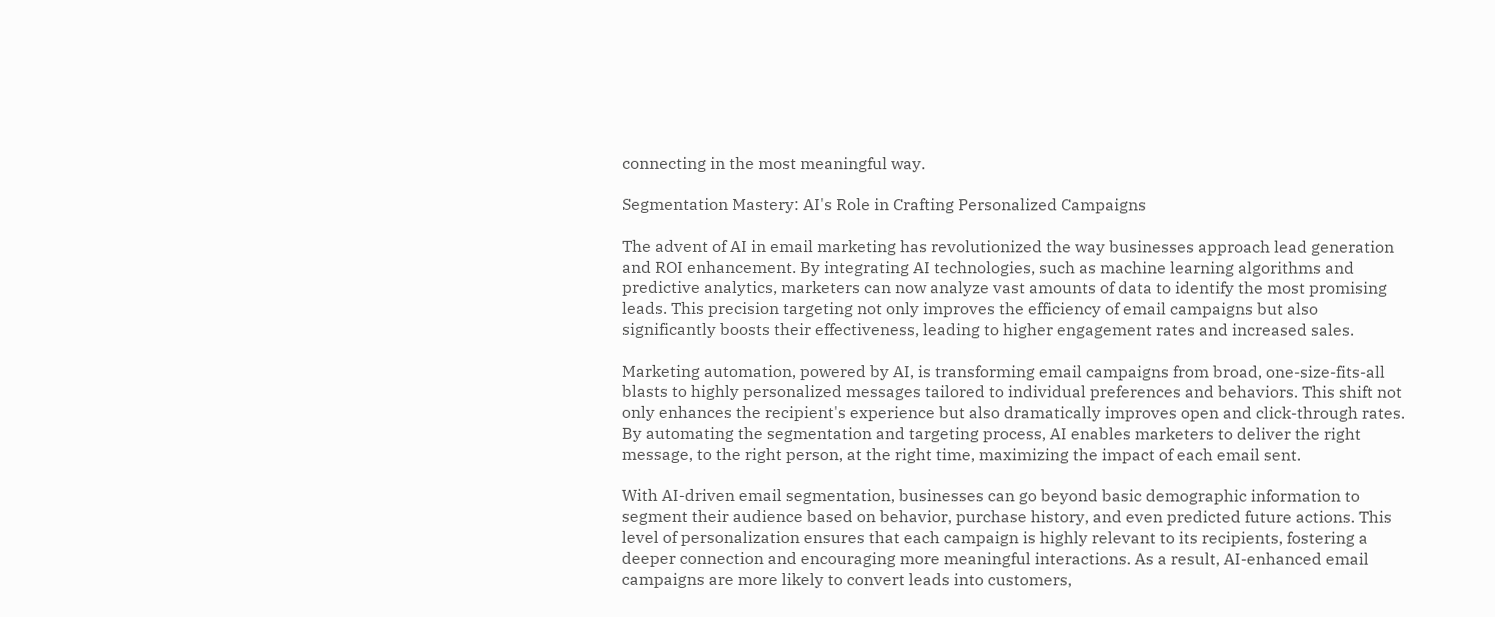connecting in the most meaningful way.

Segmentation Mastery: AI's Role in Crafting Personalized Campaigns

The advent of AI in email marketing has revolutionized the way businesses approach lead generation and ROI enhancement. By integrating AI technologies, such as machine learning algorithms and predictive analytics, marketers can now analyze vast amounts of data to identify the most promising leads. This precision targeting not only improves the efficiency of email campaigns but also significantly boosts their effectiveness, leading to higher engagement rates and increased sales.

Marketing automation, powered by AI, is transforming email campaigns from broad, one-size-fits-all blasts to highly personalized messages tailored to individual preferences and behaviors. This shift not only enhances the recipient's experience but also dramatically improves open and click-through rates. By automating the segmentation and targeting process, AI enables marketers to deliver the right message, to the right person, at the right time, maximizing the impact of each email sent.

With AI-driven email segmentation, businesses can go beyond basic demographic information to segment their audience based on behavior, purchase history, and even predicted future actions. This level of personalization ensures that each campaign is highly relevant to its recipients, fostering a deeper connection and encouraging more meaningful interactions. As a result, AI-enhanced email campaigns are more likely to convert leads into customers,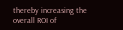thereby increasing the overall ROI of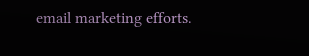email marketing efforts.